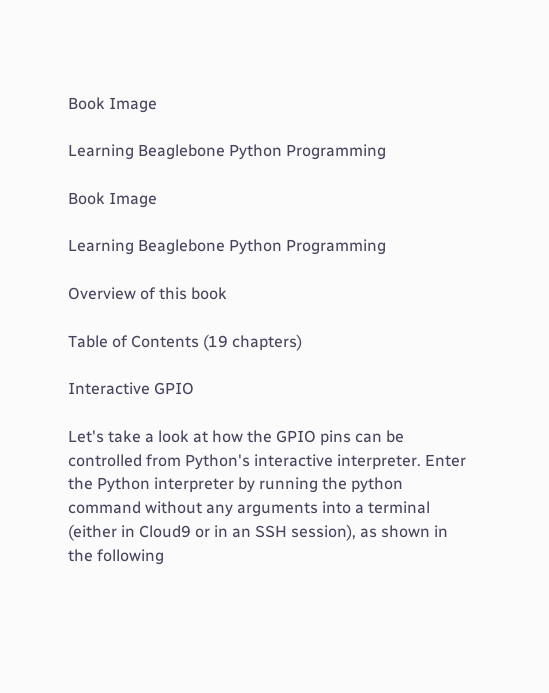Book Image

Learning Beaglebone Python Programming

Book Image

Learning Beaglebone Python Programming

Overview of this book

Table of Contents (19 chapters)

Interactive GPIO

Let's take a look at how the GPIO pins can be controlled from Python's interactive interpreter. Enter the Python interpreter by running the python command without any arguments into a terminal (either in Cloud9 or in an SSH session), as shown in the following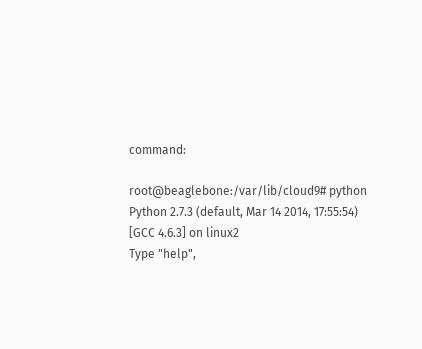command:

root@beaglebone:/var/lib/cloud9# python
Python 2.7.3 (default, Mar 14 2014, 17:55:54)
[GCC 4.6.3] on linux2
Type "help",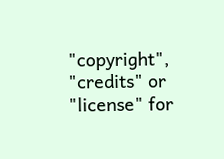"copyright", "credits" or "license" for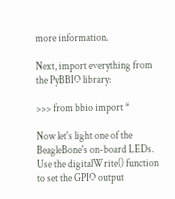more information.

Next, import everything from the PyBBIO library:

>>> from bbio import *

Now let's light one of the BeagleBone's on-board LEDs. Use the digitalWrite() function to set the GPIO output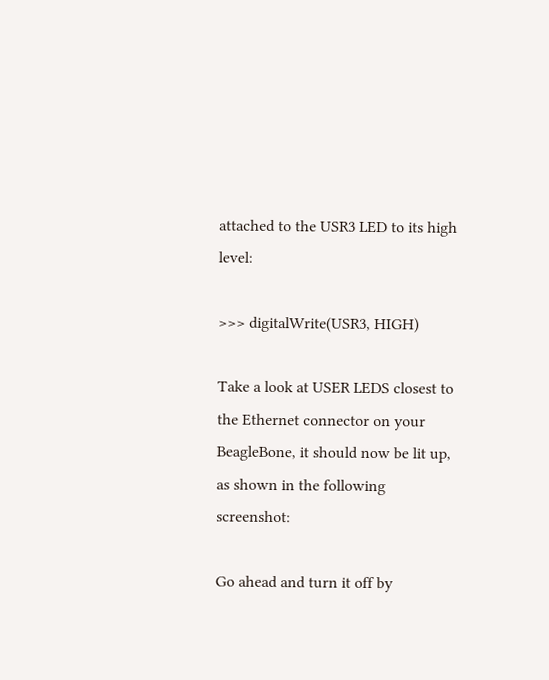attached to the USR3 LED to its high level:

>>> digitalWrite(USR3, HIGH)

Take a look at USER LEDS closest to the Ethernet connector on your BeagleBone, it should now be lit up, as shown in the following screenshot:

Go ahead and turn it off by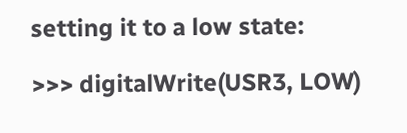setting it to a low state:

>>> digitalWrite(USR3, LOW)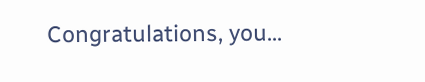Congratulations, you...